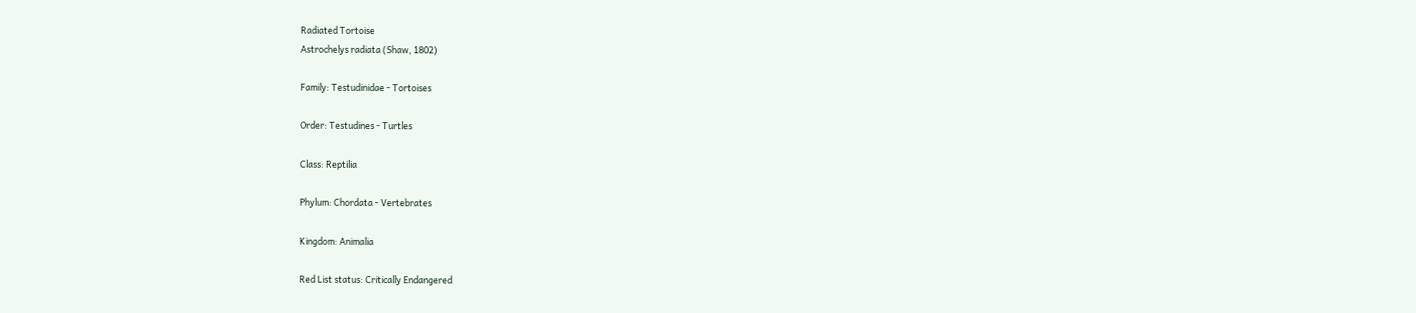Radiated Tortoise
Astrochelys radiata (Shaw, 1802)

Family: Testudinidae - Tortoises

Order: Testudines - Turtles

Class: Reptilia

Phylum: Chordata - Vertebrates

Kingdom: Animalia

Red List status: Critically Endangered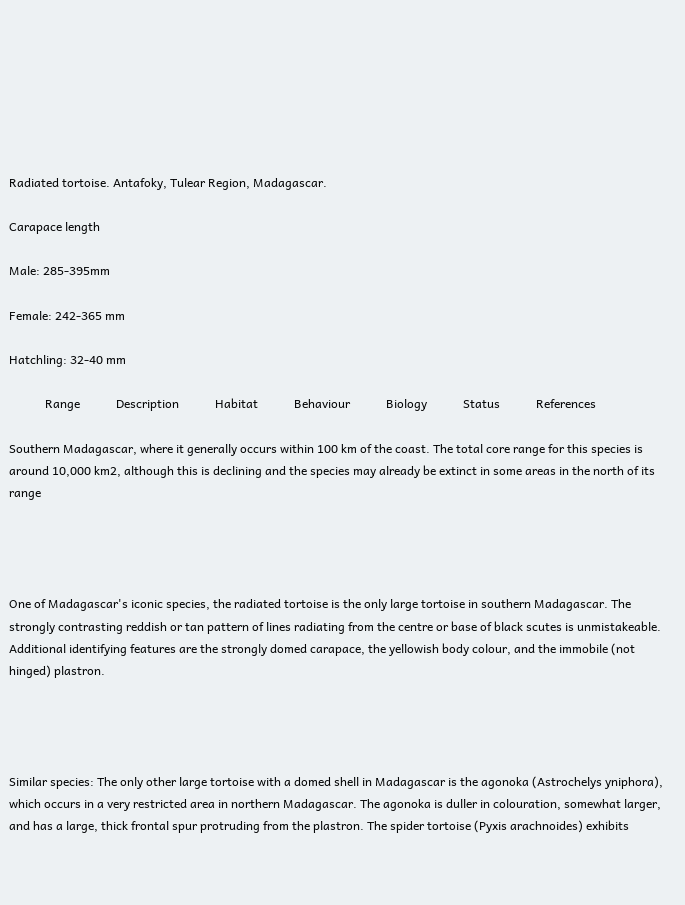Radiated tortoise. Antafoky, Tulear Region, Madagascar.

Carapace length

Male: 285-395mm

Female: 242-365 mm

Hatchling: 32-40 mm

            Range            Description            Habitat            Behaviour            Biology            Status            References

Southern Madagascar, where it generally occurs within 100 km of the coast. The total core range for this species is around 10,000 km2, although this is declining and the species may already be extinct in some areas in the north of its range




One of Madagascar's iconic species, the radiated tortoise is the only large tortoise in southern Madagascar. The strongly contrasting reddish or tan pattern of lines radiating from the centre or base of black scutes is unmistakeable. Additional identifying features are the strongly domed carapace, the yellowish body colour, and the immobile (not hinged) plastron.




Similar species: The only other large tortoise with a domed shell in Madagascar is the agonoka (Astrochelys yniphora), which occurs in a very restricted area in northern Madagascar. The agonoka is duller in colouration, somewhat larger, and has a large, thick frontal spur protruding from the plastron. The spider tortoise (Pyxis arachnoides) exhibits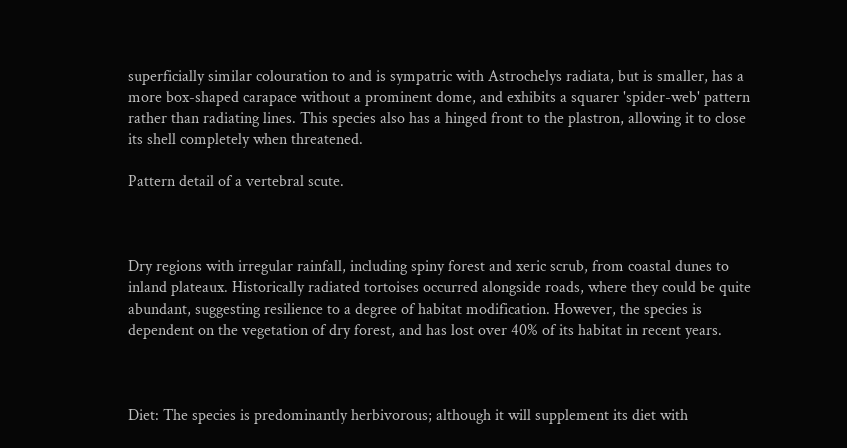superficially similar colouration to and is sympatric with Astrochelys radiata, but is smaller, has a more box-shaped carapace without a prominent dome, and exhibits a squarer 'spider-web' pattern rather than radiating lines. This species also has a hinged front to the plastron, allowing it to close its shell completely when threatened.

Pattern detail of a vertebral scute.



Dry regions with irregular rainfall, including spiny forest and xeric scrub, from coastal dunes to inland plateaux. Historically radiated tortoises occurred alongside roads, where they could be quite abundant, suggesting resilience to a degree of habitat modification. However, the species is dependent on the vegetation of dry forest, and has lost over 40% of its habitat in recent years.



Diet: The species is predominantly herbivorous; although it will supplement its diet with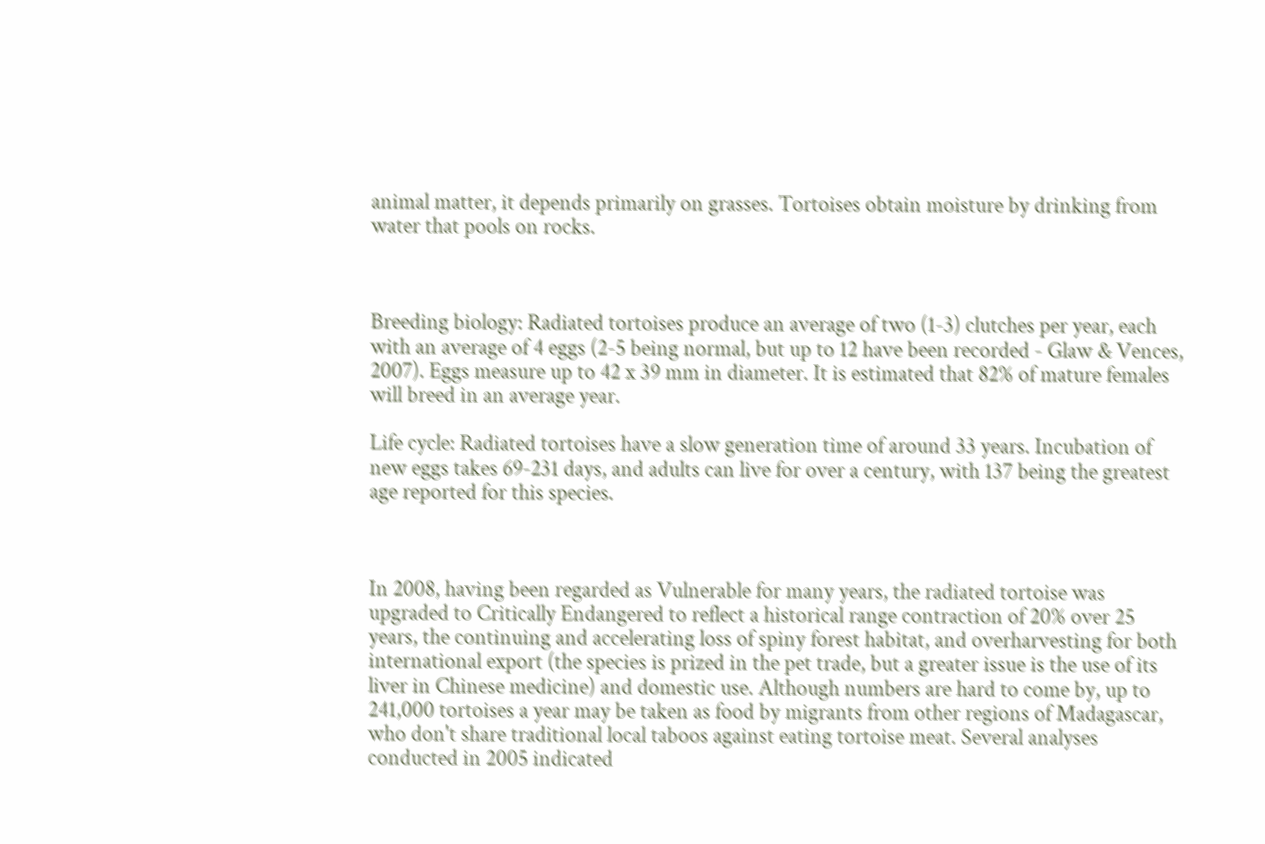animal matter, it depends primarily on grasses. Tortoises obtain moisture by drinking from water that pools on rocks.



Breeding biology: Radiated tortoises produce an average of two (1-3) clutches per year, each with an average of 4 eggs (2-5 being normal, but up to 12 have been recorded - Glaw & Vences, 2007). Eggs measure up to 42 x 39 mm in diameter. It is estimated that 82% of mature females will breed in an average year.

Life cycle: Radiated tortoises have a slow generation time of around 33 years. Incubation of new eggs takes 69-231 days, and adults can live for over a century, with 137 being the greatest age reported for this species.



In 2008, having been regarded as Vulnerable for many years, the radiated tortoise was upgraded to Critically Endangered to reflect a historical range contraction of 20% over 25 years, the continuing and accelerating loss of spiny forest habitat, and overharvesting for both international export (the species is prized in the pet trade, but a greater issue is the use of its liver in Chinese medicine) and domestic use. Although numbers are hard to come by, up to 241,000 tortoises a year may be taken as food by migrants from other regions of Madagascar, who don't share traditional local taboos against eating tortoise meat. Several analyses conducted in 2005 indicated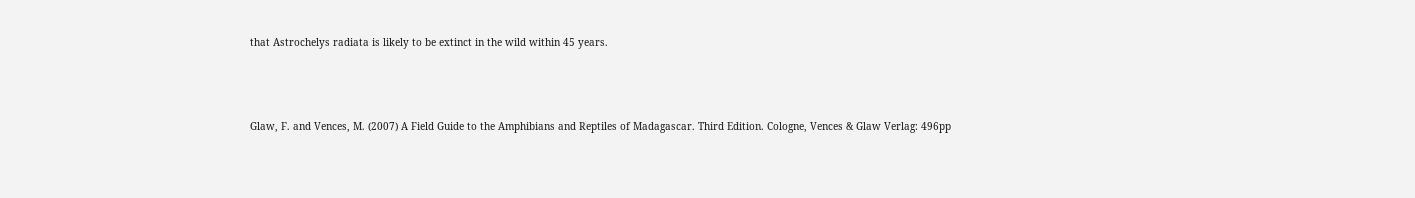that Astrochelys radiata is likely to be extinct in the wild within 45 years.



Glaw, F. and Vences, M. (2007) A Field Guide to the Amphibians and Reptiles of Madagascar. Third Edition. Cologne, Vences & Glaw Verlag: 496pp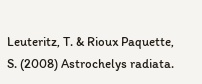Leuteritz, T. & Rioux Paquette, S. (2008) Astrochelys radiata.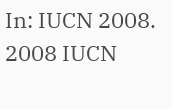In: IUCN 2008. 2008 IUCN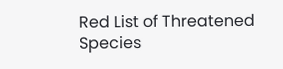Red List of Threatened Species